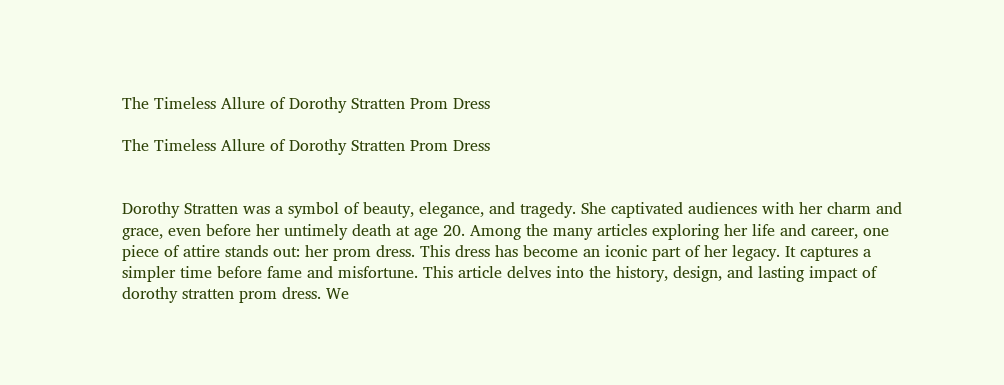The Timeless Allure of Dorothy Stratten Prom Dress

The Timeless Allure of Dorothy Stratten Prom Dress


Dorothy Stratten was a symbol of beauty, elegance, and tragedy. She captivated audiences with her charm and grace, even before her untimely death at age 20. Among the many articles exploring her life and career, one piece of attire stands out: her prom dress. This dress has become an iconic part of her legacy. It captures a simpler time before fame and misfortune. This article delves into the history, design, and lasting impact of dorothy stratten prom dress. We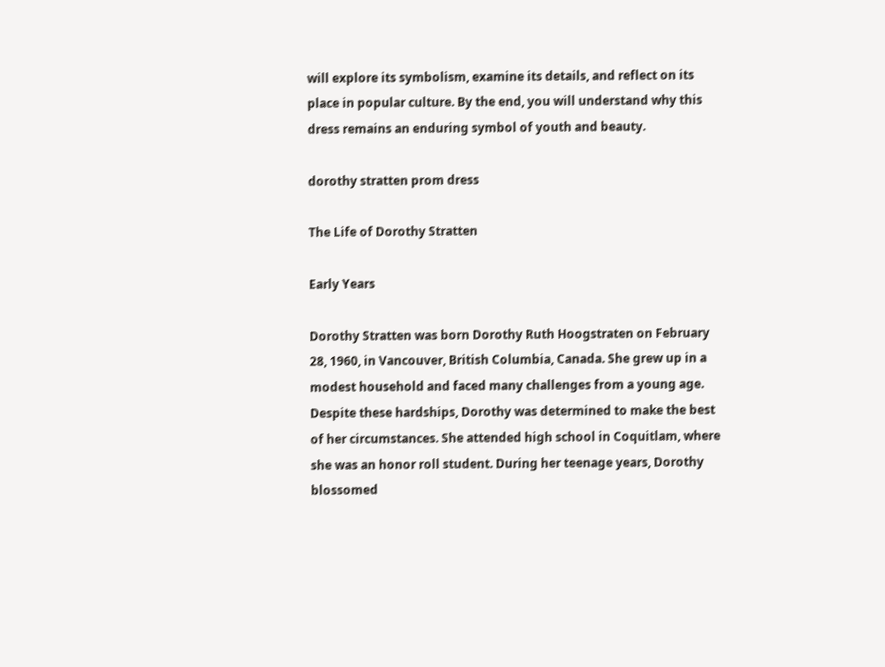will explore its symbolism, examine its details, and reflect on its place in popular culture. By the end, you will understand why this dress remains an enduring symbol of youth and beauty.

dorothy stratten prom dress

The Life of Dorothy Stratten

Early Years

Dorothy Stratten was born Dorothy Ruth Hoogstraten on February 28, 1960, in Vancouver, British Columbia, Canada. She grew up in a modest household and faced many challenges from a young age. Despite these hardships, Dorothy was determined to make the best of her circumstances. She attended high school in Coquitlam, where she was an honor roll student. During her teenage years, Dorothy blossomed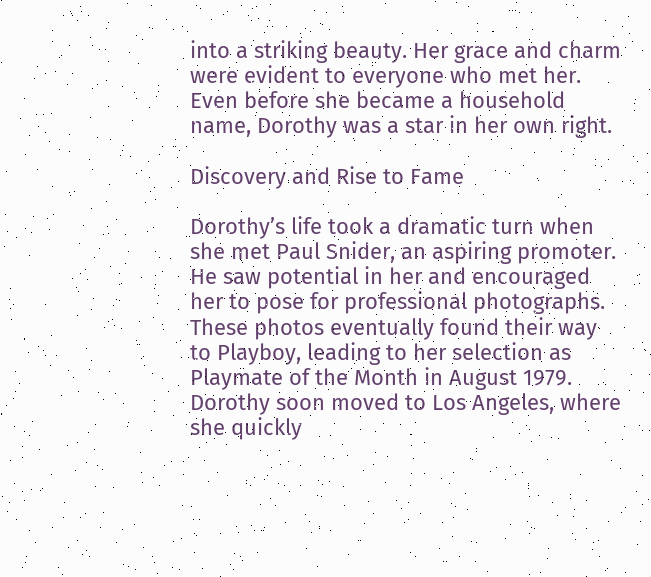into a striking beauty. Her grace and charm were evident to everyone who met her. Even before she became a household name, Dorothy was a star in her own right.

Discovery and Rise to Fame

Dorothy’s life took a dramatic turn when she met Paul Snider, an aspiring promoter. He saw potential in her and encouraged her to pose for professional photographs. These photos eventually found their way to Playboy, leading to her selection as Playmate of the Month in August 1979. Dorothy soon moved to Los Angeles, where she quickly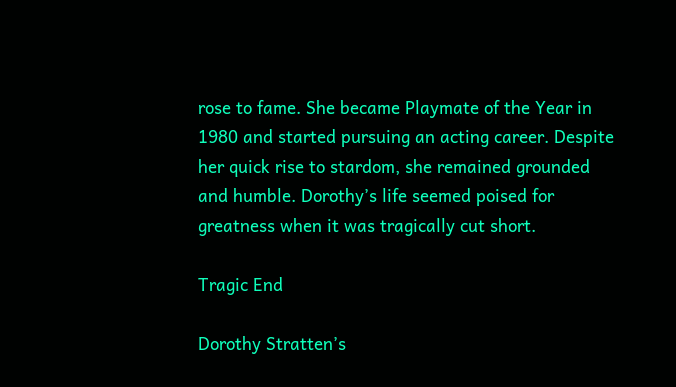rose to fame. She became Playmate of the Year in 1980 and started pursuing an acting career. Despite her quick rise to stardom, she remained grounded and humble. Dorothy’s life seemed poised for greatness when it was tragically cut short.

Tragic End

Dorothy Stratten’s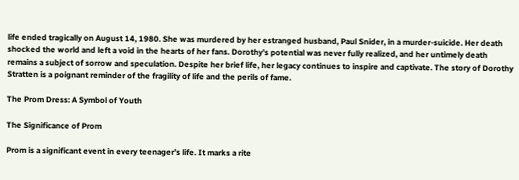life ended tragically on August 14, 1980. She was murdered by her estranged husband, Paul Snider, in a murder-suicide. Her death shocked the world and left a void in the hearts of her fans. Dorothy’s potential was never fully realized, and her untimely death remains a subject of sorrow and speculation. Despite her brief life, her legacy continues to inspire and captivate. The story of Dorothy Stratten is a poignant reminder of the fragility of life and the perils of fame.

The Prom Dress: A Symbol of Youth

The Significance of Prom

Prom is a significant event in every teenager’s life. It marks a rite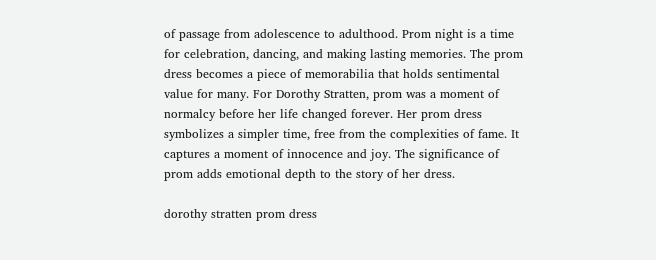of passage from adolescence to adulthood. Prom night is a time for celebration, dancing, and making lasting memories. The prom dress becomes a piece of memorabilia that holds sentimental value for many. For Dorothy Stratten, prom was a moment of normalcy before her life changed forever. Her prom dress symbolizes a simpler time, free from the complexities of fame. It captures a moment of innocence and joy. The significance of prom adds emotional depth to the story of her dress.

dorothy stratten prom dress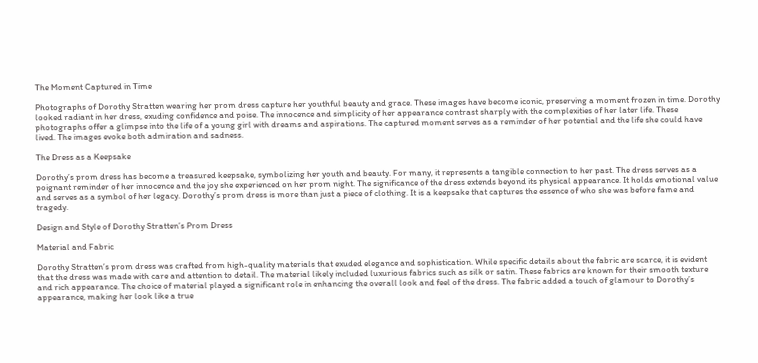The Moment Captured in Time

Photographs of Dorothy Stratten wearing her prom dress capture her youthful beauty and grace. These images have become iconic, preserving a moment frozen in time. Dorothy looked radiant in her dress, exuding confidence and poise. The innocence and simplicity of her appearance contrast sharply with the complexities of her later life. These photographs offer a glimpse into the life of a young girl with dreams and aspirations. The captured moment serves as a reminder of her potential and the life she could have lived. The images evoke both admiration and sadness.

The Dress as a Keepsake

Dorothy’s prom dress has become a treasured keepsake, symbolizing her youth and beauty. For many, it represents a tangible connection to her past. The dress serves as a poignant reminder of her innocence and the joy she experienced on her prom night. The significance of the dress extends beyond its physical appearance. It holds emotional value and serves as a symbol of her legacy. Dorothy’s prom dress is more than just a piece of clothing. It is a keepsake that captures the essence of who she was before fame and tragedy.

Design and Style of Dorothy Stratten’s Prom Dress

Material and Fabric

Dorothy Stratten’s prom dress was crafted from high-quality materials that exuded elegance and sophistication. While specific details about the fabric are scarce, it is evident that the dress was made with care and attention to detail. The material likely included luxurious fabrics such as silk or satin. These fabrics are known for their smooth texture and rich appearance. The choice of material played a significant role in enhancing the overall look and feel of the dress. The fabric added a touch of glamour to Dorothy’s appearance, making her look like a true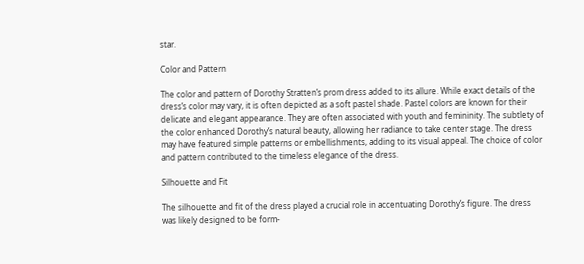star.

Color and Pattern

The color and pattern of Dorothy Stratten’s prom dress added to its allure. While exact details of the dress’s color may vary, it is often depicted as a soft pastel shade. Pastel colors are known for their delicate and elegant appearance. They are often associated with youth and femininity. The subtlety of the color enhanced Dorothy’s natural beauty, allowing her radiance to take center stage. The dress may have featured simple patterns or embellishments, adding to its visual appeal. The choice of color and pattern contributed to the timeless elegance of the dress.

Silhouette and Fit

The silhouette and fit of the dress played a crucial role in accentuating Dorothy’s figure. The dress was likely designed to be form-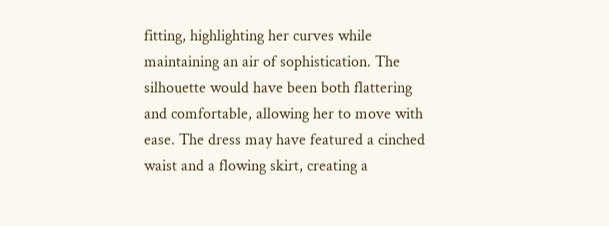fitting, highlighting her curves while maintaining an air of sophistication. The silhouette would have been both flattering and comfortable, allowing her to move with ease. The dress may have featured a cinched waist and a flowing skirt, creating a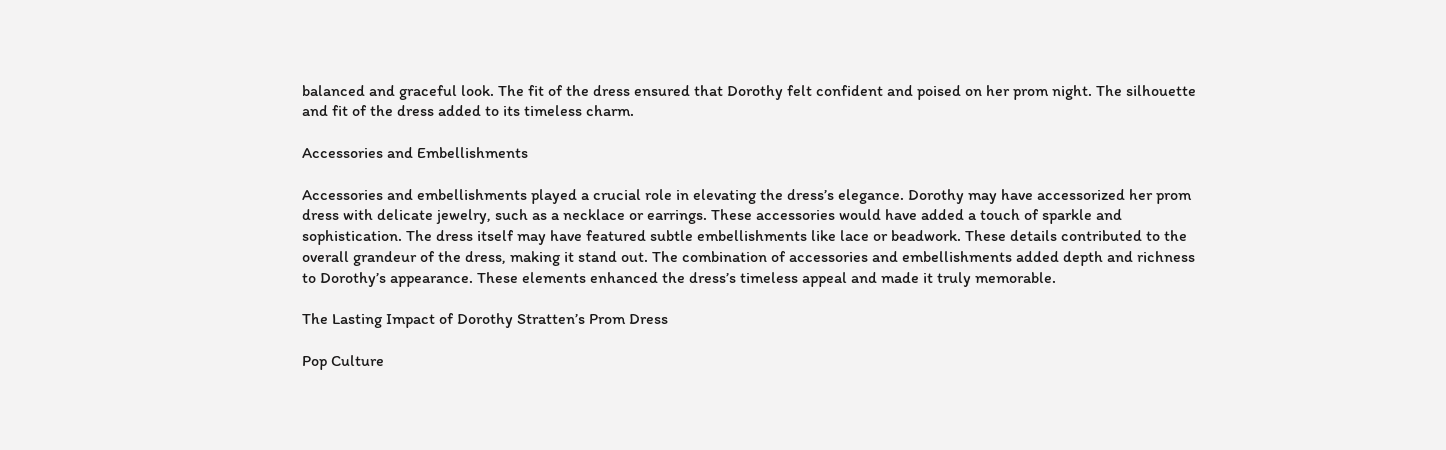balanced and graceful look. The fit of the dress ensured that Dorothy felt confident and poised on her prom night. The silhouette and fit of the dress added to its timeless charm.

Accessories and Embellishments

Accessories and embellishments played a crucial role in elevating the dress’s elegance. Dorothy may have accessorized her prom dress with delicate jewelry, such as a necklace or earrings. These accessories would have added a touch of sparkle and sophistication. The dress itself may have featured subtle embellishments like lace or beadwork. These details contributed to the overall grandeur of the dress, making it stand out. The combination of accessories and embellishments added depth and richness to Dorothy’s appearance. These elements enhanced the dress’s timeless appeal and made it truly memorable.

The Lasting Impact of Dorothy Stratten’s Prom Dress

Pop Culture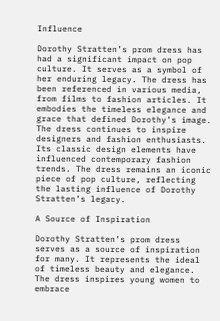Influence

Dorothy Stratten’s prom dress has had a significant impact on pop culture. It serves as a symbol of her enduring legacy. The dress has been referenced in various media, from films to fashion articles. It embodies the timeless elegance and grace that defined Dorothy’s image. The dress continues to inspire designers and fashion enthusiasts. Its classic design elements have influenced contemporary fashion trends. The dress remains an iconic piece of pop culture, reflecting the lasting influence of Dorothy Stratten’s legacy.

A Source of Inspiration

Dorothy Stratten’s prom dress serves as a source of inspiration for many. It represents the ideal of timeless beauty and elegance. The dress inspires young women to embrace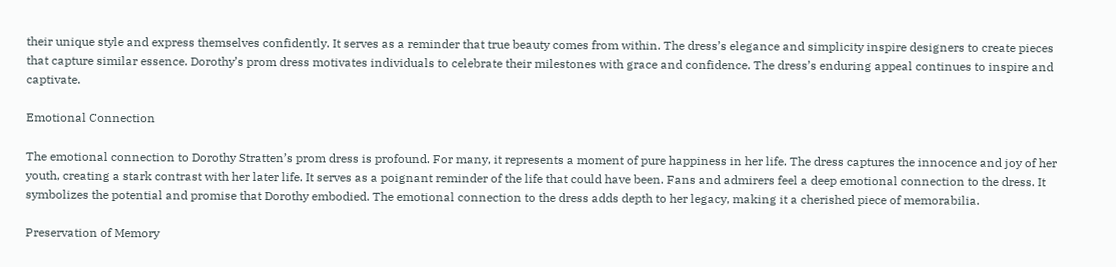their unique style and express themselves confidently. It serves as a reminder that true beauty comes from within. The dress’s elegance and simplicity inspire designers to create pieces that capture similar essence. Dorothy’s prom dress motivates individuals to celebrate their milestones with grace and confidence. The dress’s enduring appeal continues to inspire and captivate.

Emotional Connection

The emotional connection to Dorothy Stratten’s prom dress is profound. For many, it represents a moment of pure happiness in her life. The dress captures the innocence and joy of her youth, creating a stark contrast with her later life. It serves as a poignant reminder of the life that could have been. Fans and admirers feel a deep emotional connection to the dress. It symbolizes the potential and promise that Dorothy embodied. The emotional connection to the dress adds depth to her legacy, making it a cherished piece of memorabilia.

Preservation of Memory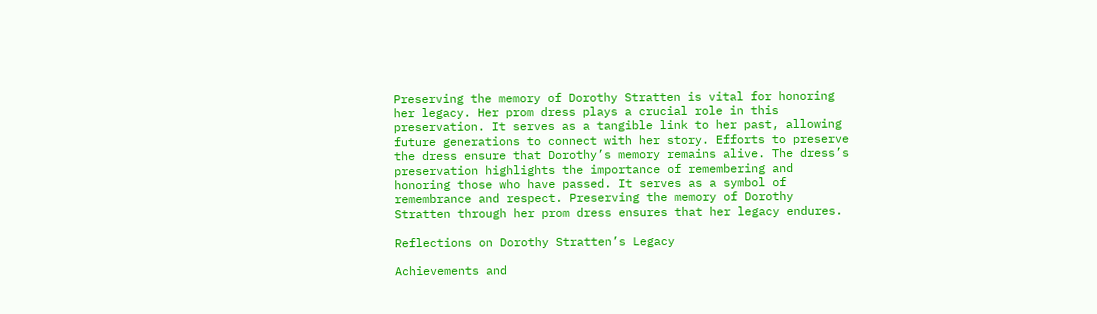Preserving the memory of Dorothy Stratten is vital for honoring her legacy. Her prom dress plays a crucial role in this preservation. It serves as a tangible link to her past, allowing future generations to connect with her story. Efforts to preserve the dress ensure that Dorothy’s memory remains alive. The dress’s preservation highlights the importance of remembering and honoring those who have passed. It serves as a symbol of remembrance and respect. Preserving the memory of Dorothy Stratten through her prom dress ensures that her legacy endures.

Reflections on Dorothy Stratten’s Legacy

Achievements and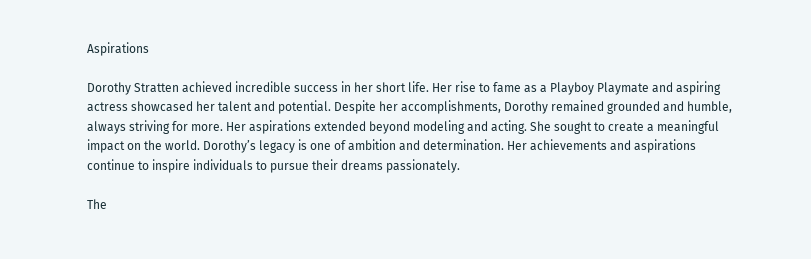Aspirations

Dorothy Stratten achieved incredible success in her short life. Her rise to fame as a Playboy Playmate and aspiring actress showcased her talent and potential. Despite her accomplishments, Dorothy remained grounded and humble, always striving for more. Her aspirations extended beyond modeling and acting. She sought to create a meaningful impact on the world. Dorothy’s legacy is one of ambition and determination. Her achievements and aspirations continue to inspire individuals to pursue their dreams passionately.

The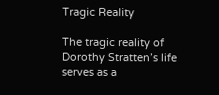Tragic Reality

The tragic reality of Dorothy Stratten’s life serves as a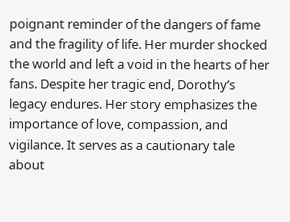poignant reminder of the dangers of fame and the fragility of life. Her murder shocked the world and left a void in the hearts of her fans. Despite her tragic end, Dorothy’s legacy endures. Her story emphasizes the importance of love, compassion, and vigilance. It serves as a cautionary tale about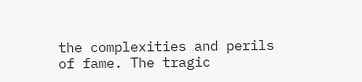the complexities and perils of fame. The tragic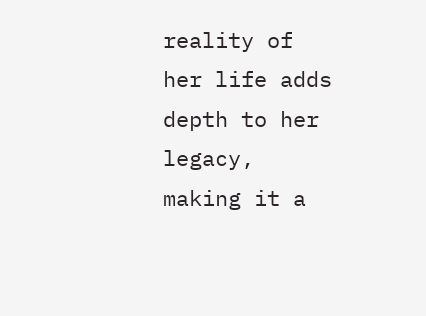reality of her life adds depth to her legacy, making it a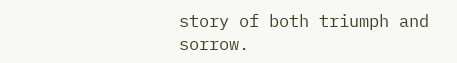story of both triumph and sorrow.